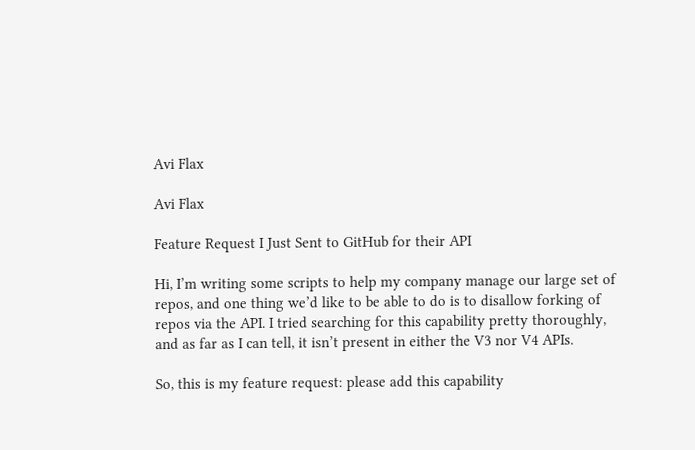Avi Flax

Avi Flax

Feature Request I Just Sent to GitHub for their API

Hi, I’m writing some scripts to help my company manage our large set of repos, and one thing we’d like to be able to do is to disallow forking of repos via the API. I tried searching for this capability pretty thoroughly, and as far as I can tell, it isn’t present in either the V3 nor V4 APIs.

So, this is my feature request: please add this capability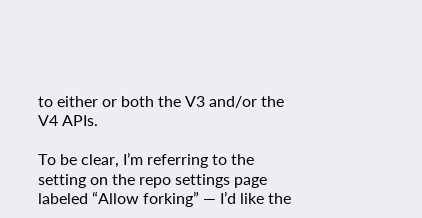to either or both the V3 and/or the V4 APIs.

To be clear, I’m referring to the setting on the repo settings page labeled “Allow forking” — I’d like the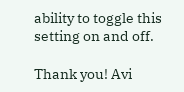ability to toggle this setting on and off.

Thank you! Avi